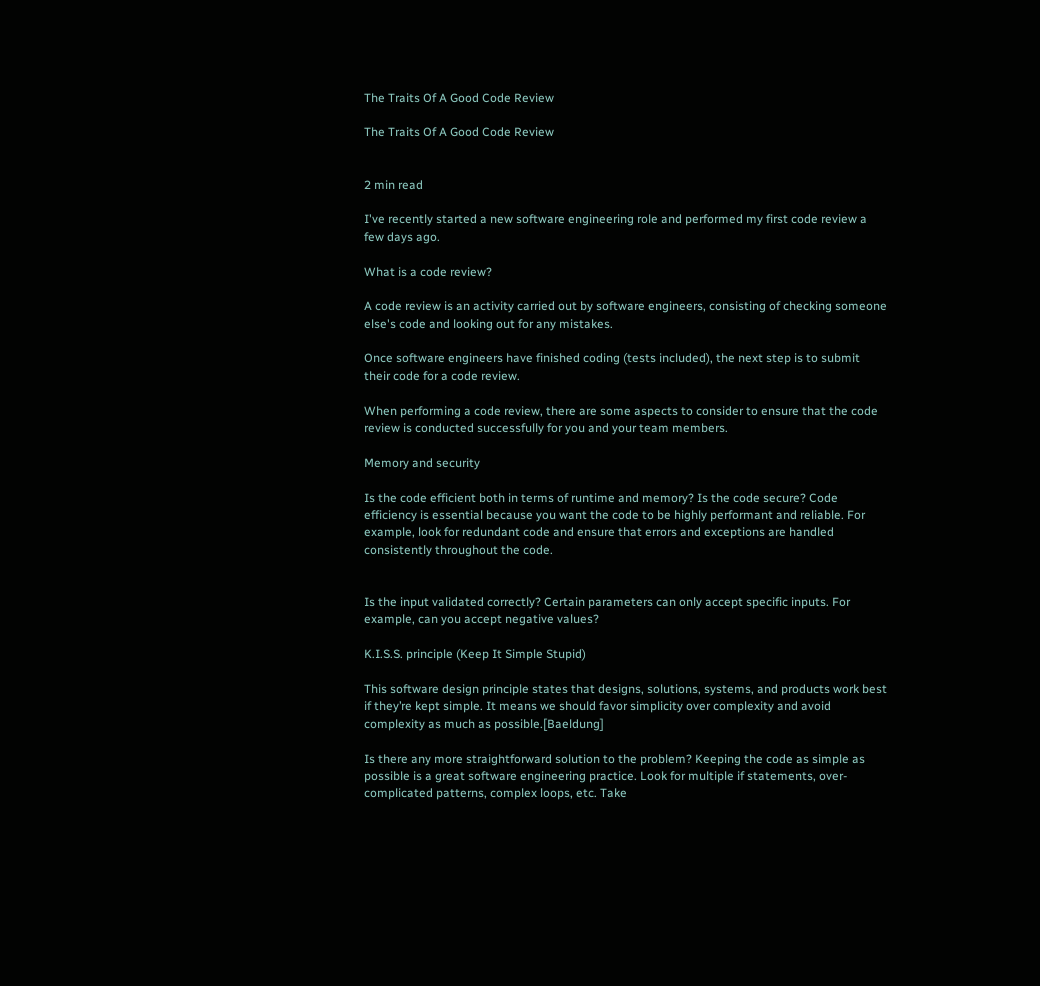The Traits Of A Good Code Review

The Traits Of A Good Code Review


2 min read

I've recently started a new software engineering role and performed my first code review a few days ago.

What is a code review?

A code review is an activity carried out by software engineers, consisting of checking someone else's code and looking out for any mistakes.

Once software engineers have finished coding (tests included), the next step is to submit their code for a code review.

When performing a code review, there are some aspects to consider to ensure that the code review is conducted successfully for you and your team members.

Memory and security

Is the code efficient both in terms of runtime and memory? Is the code secure? Code efficiency is essential because you want the code to be highly performant and reliable. For example, look for redundant code and ensure that errors and exceptions are handled consistently throughout the code.


Is the input validated correctly? Certain parameters can only accept specific inputs. For example, can you accept negative values?

K.I.S.S. principle (Keep It Simple Stupid)

This software design principle states that designs, solutions, systems, and products work best if they’re kept simple. It means we should favor simplicity over complexity and avoid complexity as much as possible.[Baeldung]

Is there any more straightforward solution to the problem? Keeping the code as simple as possible is a great software engineering practice. Look for multiple if statements, over-complicated patterns, complex loops, etc. Take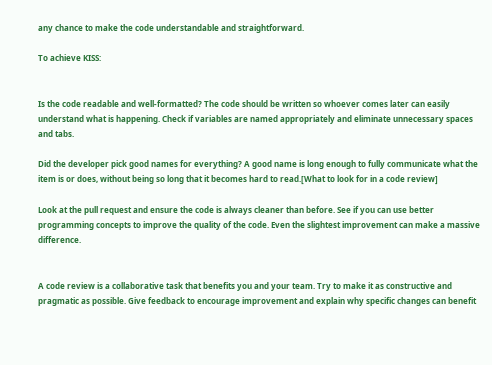any chance to make the code understandable and straightforward.

To achieve KISS:


Is the code readable and well-formatted? The code should be written so whoever comes later can easily understand what is happening. Check if variables are named appropriately and eliminate unnecessary spaces and tabs.

Did the developer pick good names for everything? A good name is long enough to fully communicate what the item is or does, without being so long that it becomes hard to read.[What to look for in a code review]

Look at the pull request and ensure the code is always cleaner than before. See if you can use better programming concepts to improve the quality of the code. Even the slightest improvement can make a massive difference.


A code review is a collaborative task that benefits you and your team. Try to make it as constructive and pragmatic as possible. Give feedback to encourage improvement and explain why specific changes can benefit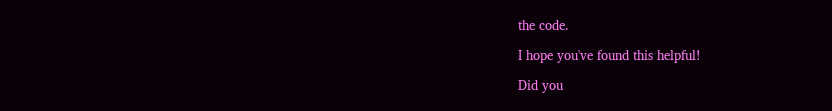the code.

I hope you've found this helpful!

Did you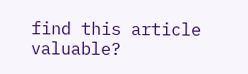find this article valuable?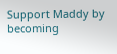Support Maddy by becoming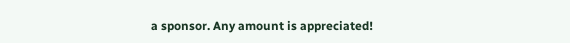a sponsor. Any amount is appreciated!